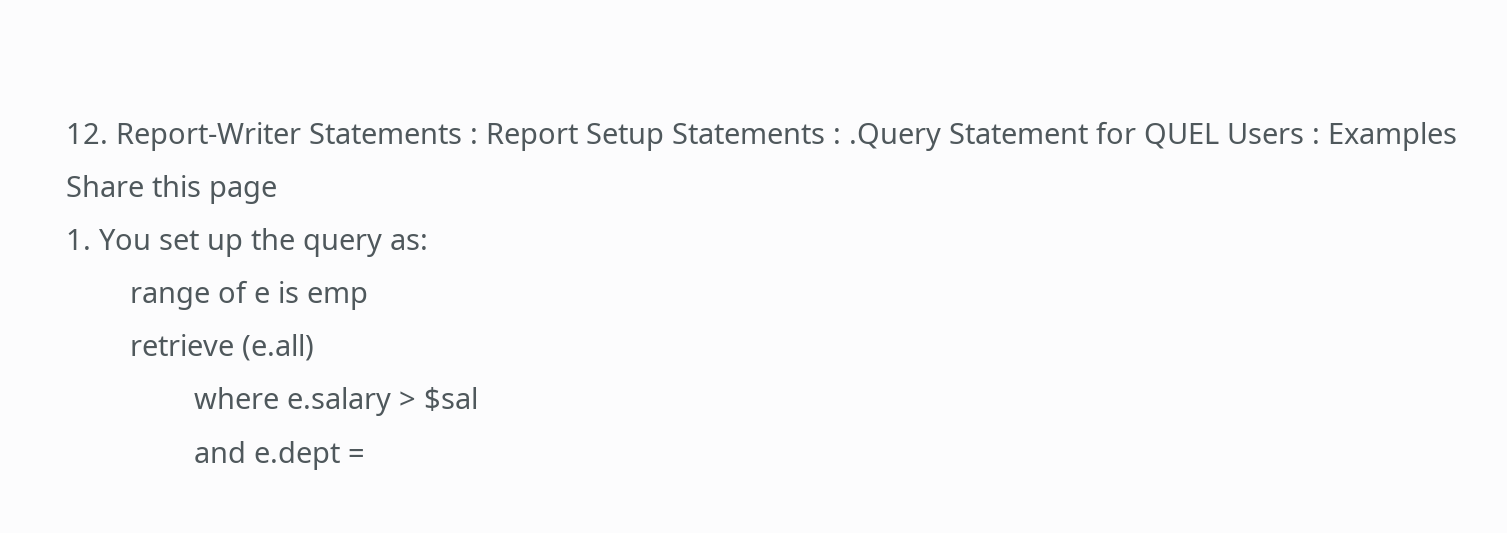12. Report-Writer Statements : Report Setup Statements : .Query Statement for QUEL Users : Examples
Share this page
1. You set up the query as:
        range of e is emp
        retrieve (e.all)
                where e.salary > $sal
                and e.dept =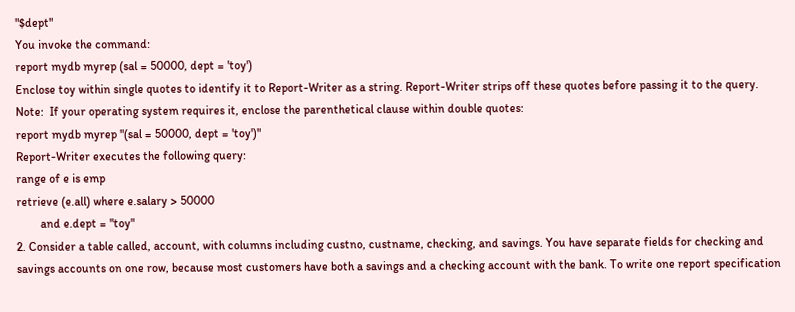"$dept"
You invoke the command:
report mydb myrep (sal = 50000, dept = 'toy')
Enclose toy within single quotes to identify it to Report-Writer as a string. Report-Writer strips off these quotes before passing it to the query.
Note:  If your operating system requires it, enclose the parenthetical clause within double quotes:
report mydb myrep "(sal = 50000, dept = 'toy')"
Report-Writer executes the following query:
range of e is emp
retrieve (e.all) where e.salary > 50000
        and e.dept = "toy"
2. Consider a table called, account, with columns including custno, custname, checking, and savings. You have separate fields for checking and savings accounts on one row, because most customers have both a savings and a checking account with the bank. To write one report specification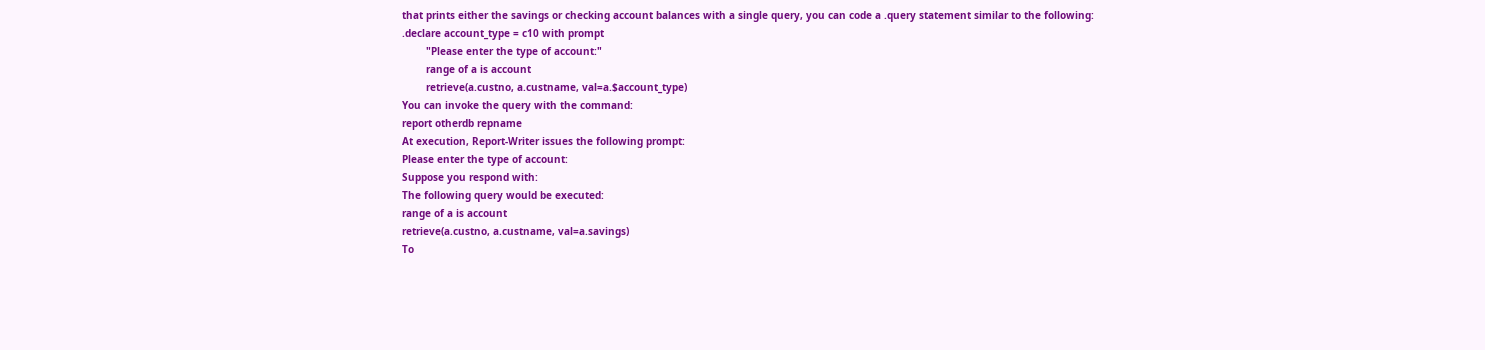that prints either the savings or checking account balances with a single query, you can code a .query statement similar to the following:
.declare account_type = c10 with prompt
        "Please enter the type of account:"
        range of a is account
        retrieve(a.custno, a.custname, val=a.$account_type)
You can invoke the query with the command:
report otherdb repname
At execution, Report-Writer issues the following prompt:
Please enter the type of account:
Suppose you respond with:
The following query would be executed:
range of a is account
retrieve(a.custno, a.custname, val=a.savings)
To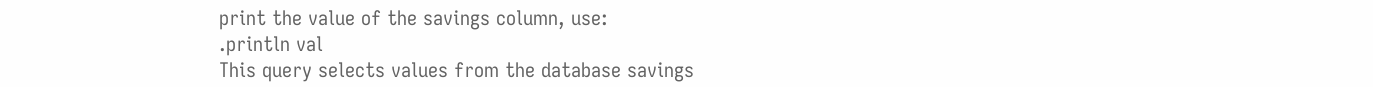print the value of the savings column, use:
.println val
This query selects values from the database savings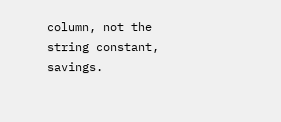column, not the string constant, savings.